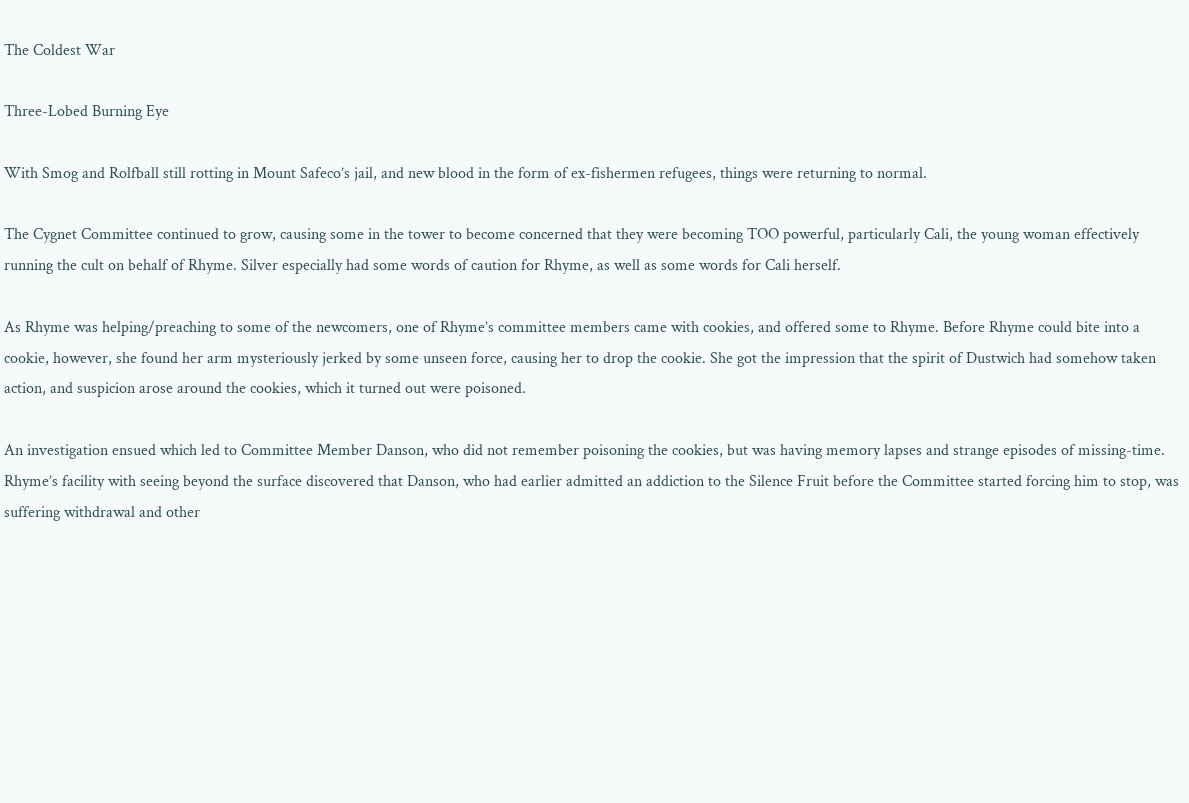The Coldest War

Three-Lobed Burning Eye

With Smog and Rolfball still rotting in Mount Safeco’s jail, and new blood in the form of ex-fishermen refugees, things were returning to normal.

The Cygnet Committee continued to grow, causing some in the tower to become concerned that they were becoming TOO powerful, particularly Cali, the young woman effectively running the cult on behalf of Rhyme. Silver especially had some words of caution for Rhyme, as well as some words for Cali herself.

As Rhyme was helping/preaching to some of the newcomers, one of Rhyme’s committee members came with cookies, and offered some to Rhyme. Before Rhyme could bite into a cookie, however, she found her arm mysteriously jerked by some unseen force, causing her to drop the cookie. She got the impression that the spirit of Dustwich had somehow taken action, and suspicion arose around the cookies, which it turned out were poisoned.

An investigation ensued which led to Committee Member Danson, who did not remember poisoning the cookies, but was having memory lapses and strange episodes of missing-time. Rhyme’s facility with seeing beyond the surface discovered that Danson, who had earlier admitted an addiction to the Silence Fruit before the Committee started forcing him to stop, was suffering withdrawal and other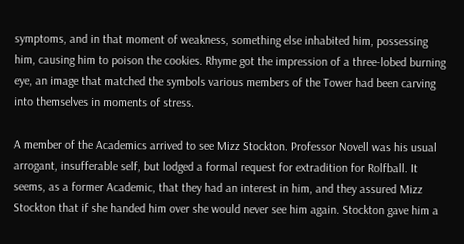symptoms, and in that moment of weakness, something else inhabited him, possessing him, causing him to poison the cookies. Rhyme got the impression of a three-lobed burning eye, an image that matched the symbols various members of the Tower had been carving into themselves in moments of stress.

A member of the Academics arrived to see Mizz Stockton. Professor Novell was his usual arrogant, insufferable self, but lodged a formal request for extradition for Rolfball. It seems, as a former Academic, that they had an interest in him, and they assured Mizz Stockton that if she handed him over she would never see him again. Stockton gave him a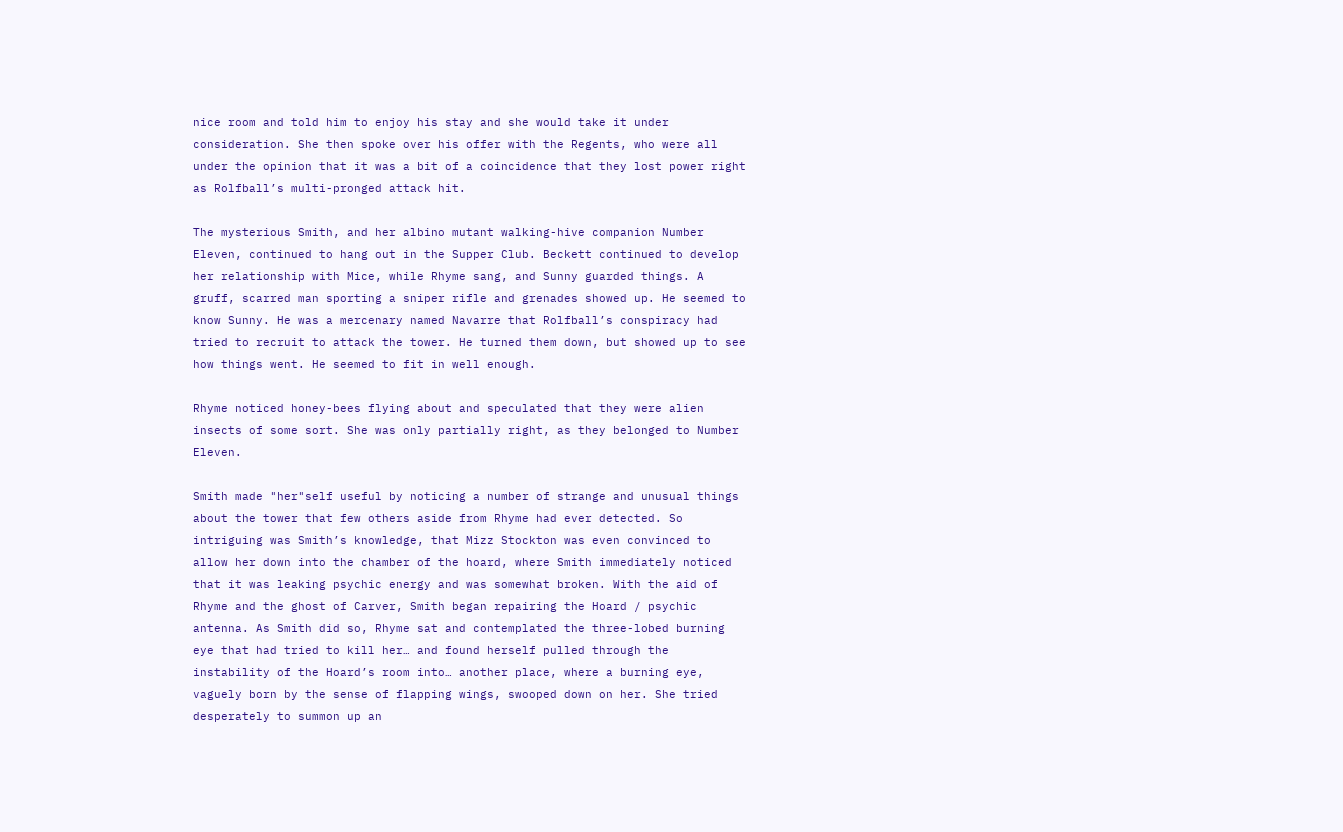nice room and told him to enjoy his stay and she would take it under consideration. She then spoke over his offer with the Regents, who were all under the opinion that it was a bit of a coincidence that they lost power right as Rolfball’s multi-pronged attack hit.

The mysterious Smith, and her albino mutant walking-hive companion Number Eleven, continued to hang out in the Supper Club. Beckett continued to develop her relationship with Mice, while Rhyme sang, and Sunny guarded things. A gruff, scarred man sporting a sniper rifle and grenades showed up. He seemed to know Sunny. He was a mercenary named Navarre that Rolfball’s conspiracy had tried to recruit to attack the tower. He turned them down, but showed up to see how things went. He seemed to fit in well enough.

Rhyme noticed honey-bees flying about and speculated that they were alien insects of some sort. She was only partially right, as they belonged to Number Eleven.

Smith made "her"self useful by noticing a number of strange and unusual things about the tower that few others aside from Rhyme had ever detected. So intriguing was Smith’s knowledge, that Mizz Stockton was even convinced to allow her down into the chamber of the hoard, where Smith immediately noticed that it was leaking psychic energy and was somewhat broken. With the aid of Rhyme and the ghost of Carver, Smith began repairing the Hoard / psychic antenna. As Smith did so, Rhyme sat and contemplated the three-lobed burning eye that had tried to kill her… and found herself pulled through the instability of the Hoard’s room into… another place, where a burning eye, vaguely born by the sense of flapping wings, swooped down on her. She tried desperately to summon up an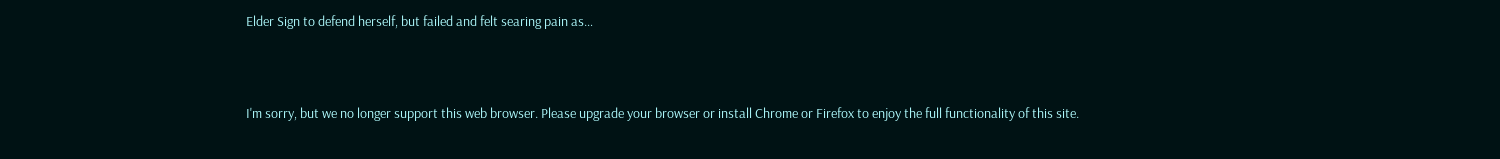Elder Sign to defend herself, but failed and felt searing pain as…



I'm sorry, but we no longer support this web browser. Please upgrade your browser or install Chrome or Firefox to enjoy the full functionality of this site.